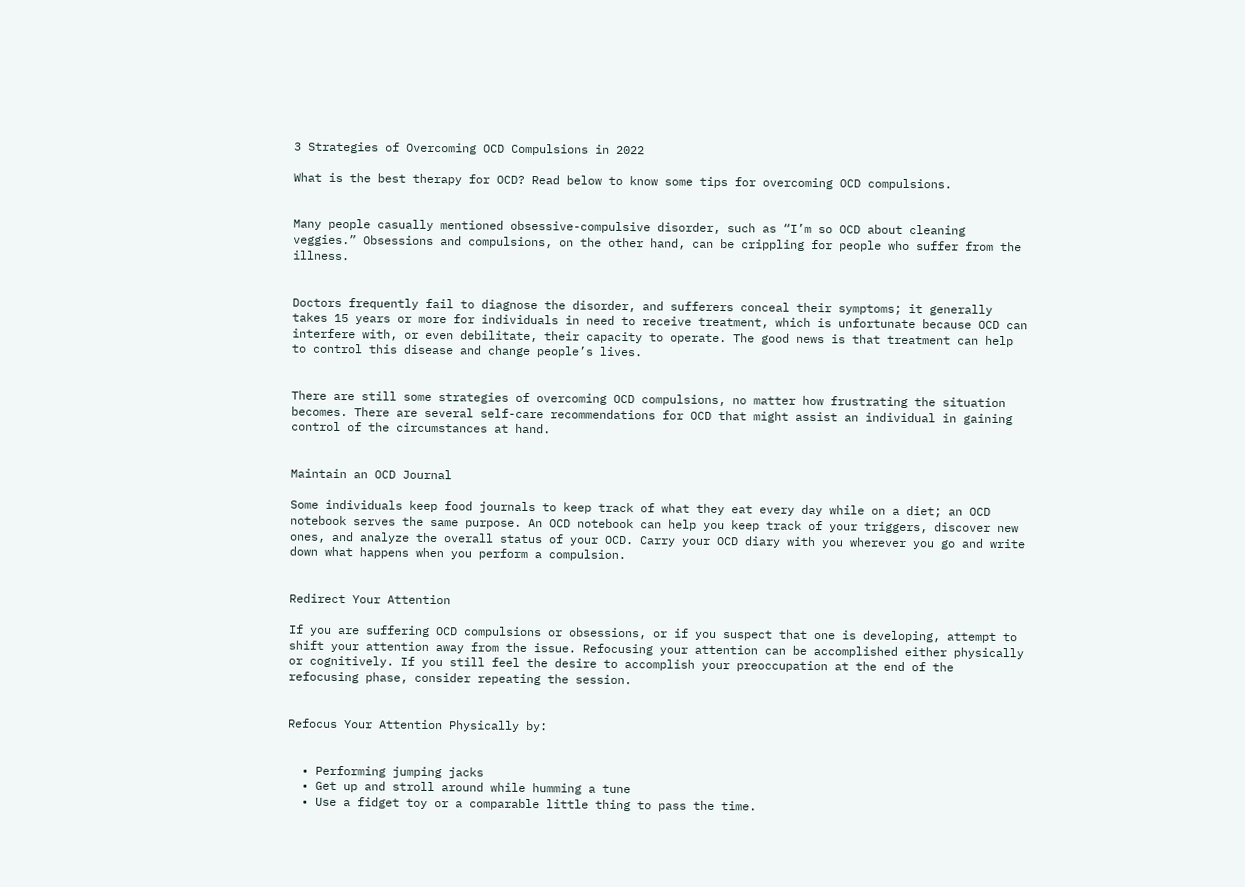3 Strategies of Overcoming OCD Compulsions in 2022

What is the best therapy for OCD? Read below to know some tips for overcoming OCD compulsions.


Many people casually mentioned obsessive-compulsive disorder, such as “I’m so OCD about cleaning veggies.” Obsessions and compulsions, on the other hand, can be crippling for people who suffer from the illness.


Doctors frequently fail to diagnose the disorder, and sufferers conceal their symptoms; it generally takes 15 years or more for individuals in need to receive treatment, which is unfortunate because OCD can interfere with, or even debilitate, their capacity to operate. The good news is that treatment can help to control this disease and change people’s lives.


There are still some strategies of overcoming OCD compulsions, no matter how frustrating the situation becomes. There are several self-care recommendations for OCD that might assist an individual in gaining control of the circumstances at hand.


Maintain an OCD Journal

Some individuals keep food journals to keep track of what they eat every day while on a diet; an OCD notebook serves the same purpose. An OCD notebook can help you keep track of your triggers, discover new ones, and analyze the overall status of your OCD. Carry your OCD diary with you wherever you go and write down what happens when you perform a compulsion.


Redirect Your Attention

If you are suffering OCD compulsions or obsessions, or if you suspect that one is developing, attempt to shift your attention away from the issue. Refocusing your attention can be accomplished either physically or cognitively. If you still feel the desire to accomplish your preoccupation at the end of the refocusing phase, consider repeating the session.


Refocus Your Attention Physically by:


  • Performing jumping jacks
  • Get up and stroll around while humming a tune
  • Use a fidget toy or a comparable little thing to pass the time.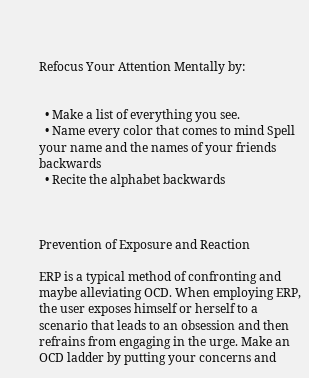Refocus Your Attention Mentally by:


  • Make a list of everything you see.
  • Name every color that comes to mind Spell your name and the names of your friends backwards
  • Recite the alphabet backwards



Prevention of Exposure and Reaction

ERP is a typical method of confronting and maybe alleviating OCD. When employing ERP, the user exposes himself or herself to a scenario that leads to an obsession and then refrains from engaging in the urge. Make an OCD ladder by putting your concerns and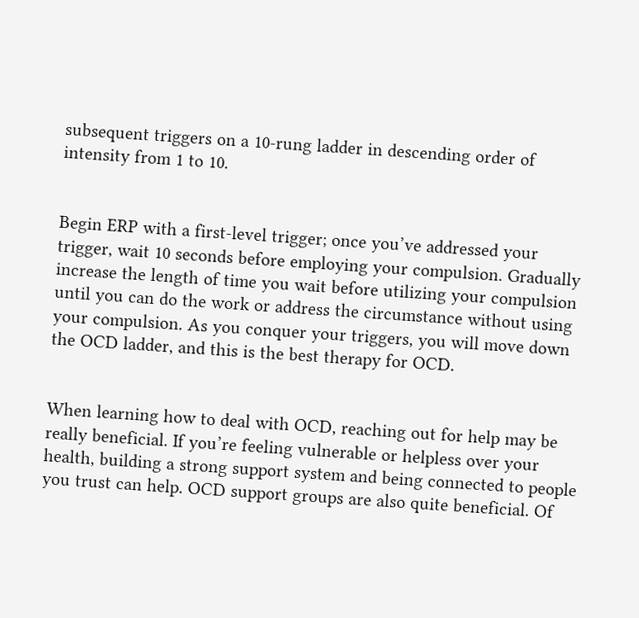subsequent triggers on a 10-rung ladder in descending order of intensity from 1 to 10.


Begin ERP with a first-level trigger; once you’ve addressed your trigger, wait 10 seconds before employing your compulsion. Gradually increase the length of time you wait before utilizing your compulsion until you can do the work or address the circumstance without using your compulsion. As you conquer your triggers, you will move down the OCD ladder, and this is the best therapy for OCD.


When learning how to deal with OCD, reaching out for help may be really beneficial. If you’re feeling vulnerable or helpless over your health, building a strong support system and being connected to people you trust can help. OCD support groups are also quite beneficial. Of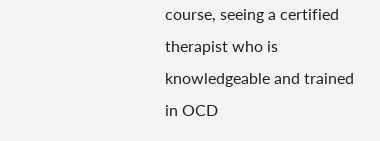course, seeing a certified therapist who is knowledgeable and trained in OCD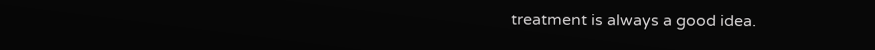treatment is always a good idea.